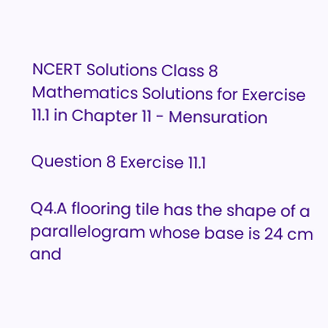NCERT Solutions Class 8 Mathematics Solutions for Exercise 11.1 in Chapter 11 - Mensuration

Question 8 Exercise 11.1

Q4.A flooring tile has the shape of a parallelogram whose base is 24 cm and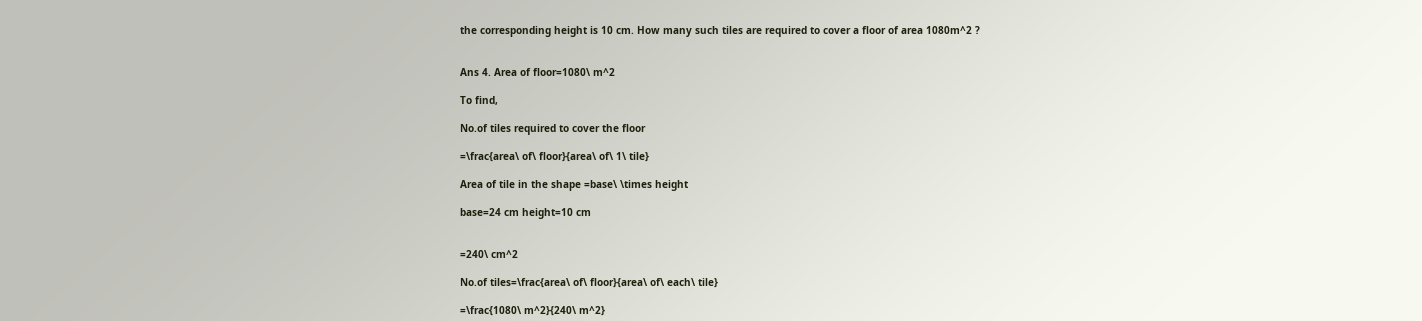the corresponding height is 10 cm. How many such tiles are required to cover a floor of area 1080m^2 ?


Ans 4. Area of floor=1080\ m^2

To find,

No.of tiles required to cover the floor

=\frac{area\ of\ floor}{area\ of\ 1\ tile}

Area of tile in the shape =base\ \times height

base=24 cm height=10 cm


=240\ cm^2

No.of tiles=\frac{area\ of\ floor}{area\ of\ each\ tile}

=\frac{1080\ m^2}{240\ m^2}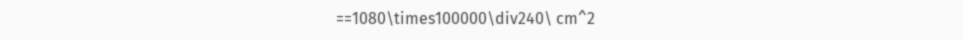==1080\times100000\div240\ cm^2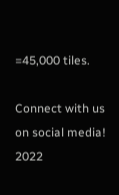=45,000 tiles.

Connect with us on social media!
2022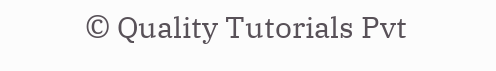© Quality Tutorials Pvt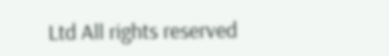Ltd All rights reserved